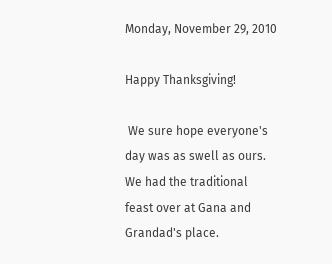Monday, November 29, 2010

Happy Thanksgiving!

 We sure hope everyone's day was as swell as ours.  We had the traditional feast over at Gana and Grandad's place.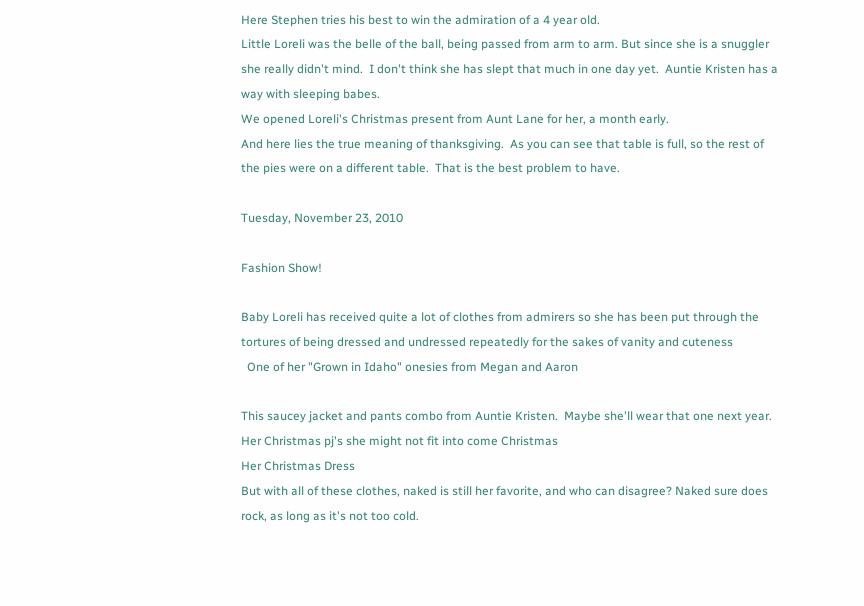Here Stephen tries his best to win the admiration of a 4 year old.
Little Loreli was the belle of the ball, being passed from arm to arm. But since she is a snuggler she really didn't mind.  I don't think she has slept that much in one day yet.  Auntie Kristen has a way with sleeping babes.
We opened Loreli's Christmas present from Aunt Lane for her, a month early.
And here lies the true meaning of thanksgiving.  As you can see that table is full, so the rest of the pies were on a different table.  That is the best problem to have.

Tuesday, November 23, 2010

Fashion Show!

Baby Loreli has received quite a lot of clothes from admirers so she has been put through the tortures of being dressed and undressed repeatedly for the sakes of vanity and cuteness
  One of her "Grown in Idaho" onesies from Megan and Aaron

This saucey jacket and pants combo from Auntie Kristen.  Maybe she'll wear that one next year.
Her Christmas pj's she might not fit into come Christmas
Her Christmas Dress
But with all of these clothes, naked is still her favorite, and who can disagree? Naked sure does rock, as long as it's not too cold.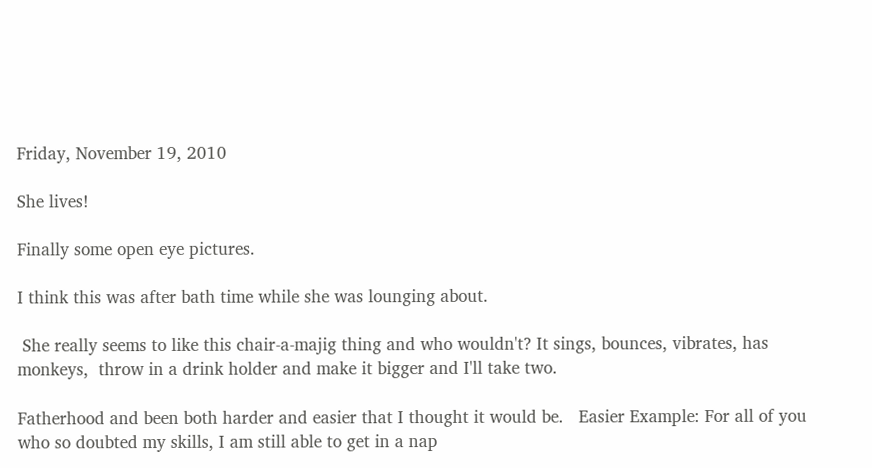Friday, November 19, 2010

She lives!

Finally some open eye pictures.

I think this was after bath time while she was lounging about.

 She really seems to like this chair-a-majig thing and who wouldn't? It sings, bounces, vibrates, has monkeys,  throw in a drink holder and make it bigger and I'll take two.

Fatherhood and been both harder and easier that I thought it would be.   Easier Example: For all of you who so doubted my skills, I am still able to get in a nap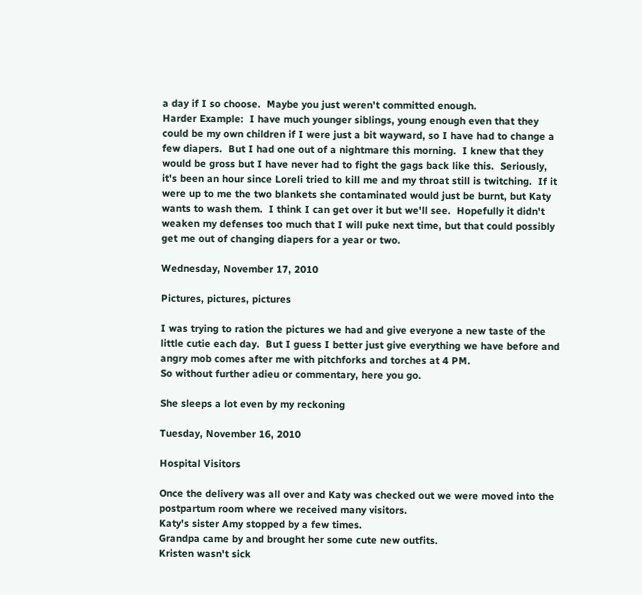a day if I so choose.  Maybe you just weren't committed enough.
Harder Example:  I have much younger siblings, young enough even that they could be my own children if I were just a bit wayward, so I have had to change a few diapers.  But I had one out of a nightmare this morning.  I knew that they would be gross but I have never had to fight the gags back like this.  Seriously, it's been an hour since Loreli tried to kill me and my throat still is twitching.  If it were up to me the two blankets she contaminated would just be burnt, but Katy wants to wash them.  I think I can get over it but we'll see.  Hopefully it didn't weaken my defenses too much that I will puke next time, but that could possibly get me out of changing diapers for a year or two.

Wednesday, November 17, 2010

Pictures, pictures, pictures

I was trying to ration the pictures we had and give everyone a new taste of the little cutie each day.  But I guess I better just give everything we have before and angry mob comes after me with pitchforks and torches at 4 PM.
So without further adieu or commentary, here you go.

She sleeps a lot even by my reckoning

Tuesday, November 16, 2010

Hospital Visitors

Once the delivery was all over and Katy was checked out we were moved into the postpartum room where we received many visitors.
Katy's sister Amy stopped by a few times.
Grandpa came by and brought her some cute new outfits.
Kristen wasn't sick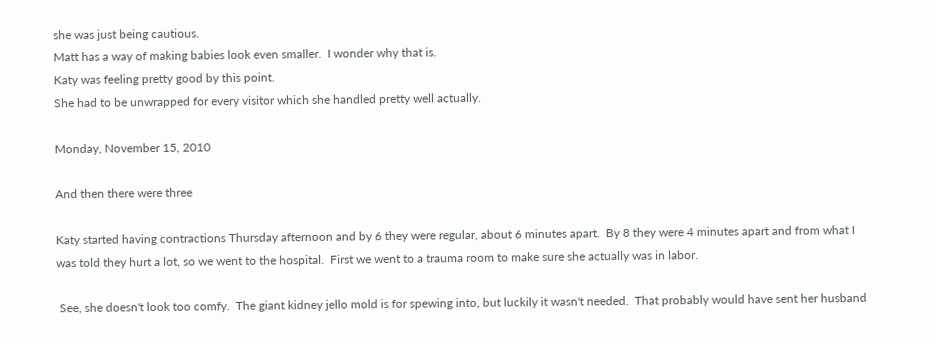she was just being cautious.
Matt has a way of making babies look even smaller.  I wonder why that is.
Katy was feeling pretty good by this point.
She had to be unwrapped for every visitor which she handled pretty well actually.

Monday, November 15, 2010

And then there were three

Katy started having contractions Thursday afternoon and by 6 they were regular, about 6 minutes apart.  By 8 they were 4 minutes apart and from what I was told they hurt a lot, so we went to the hospital.  First we went to a trauma room to make sure she actually was in labor.

 See, she doesn't look too comfy.  The giant kidney jello mold is for spewing into, but luckily it wasn't needed.  That probably would have sent her husband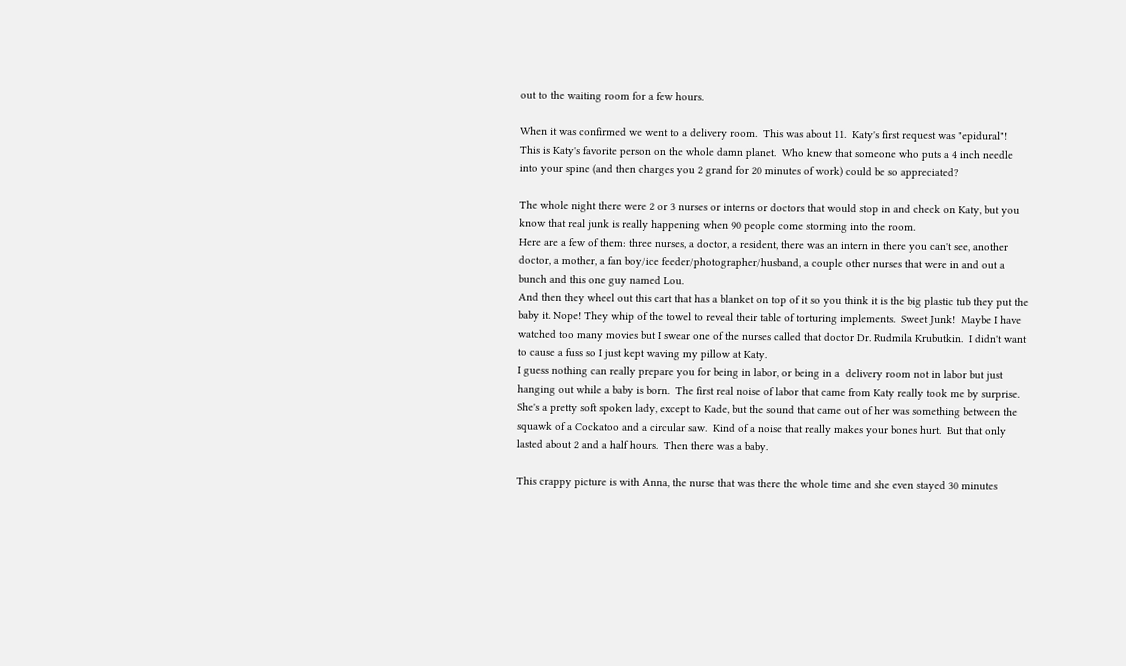out to the waiting room for a few hours.

When it was confirmed we went to a delivery room.  This was about 11.  Katy's first request was "epidural"!
This is Katy's favorite person on the whole damn planet.  Who knew that someone who puts a 4 inch needle into your spine (and then charges you 2 grand for 20 minutes of work) could be so appreciated?

The whole night there were 2 or 3 nurses or interns or doctors that would stop in and check on Katy, but you know that real junk is really happening when 90 people come storming into the room.
Here are a few of them: three nurses, a doctor, a resident, there was an intern in there you can't see, another doctor, a mother, a fan boy/ice feeder/photographer/husband, a couple other nurses that were in and out a bunch and this one guy named Lou.
And then they wheel out this cart that has a blanket on top of it so you think it is the big plastic tub they put the baby it. Nope! They whip of the towel to reveal their table of torturing implements.  Sweet Junk!  Maybe I have watched too many movies but I swear one of the nurses called that doctor Dr. Rudmila Krubutkin.  I didn't want to cause a fuss so I just kept waving my pillow at Katy.
I guess nothing can really prepare you for being in labor, or being in a  delivery room not in labor but just hanging out while a baby is born.  The first real noise of labor that came from Katy really took me by surprise.  She's a pretty soft spoken lady, except to Kade, but the sound that came out of her was something between the squawk of a Cockatoo and a circular saw.  Kind of a noise that really makes your bones hurt.  But that only lasted about 2 and a half hours.  Then there was a baby.

This crappy picture is with Anna, the nurse that was there the whole time and she even stayed 30 minutes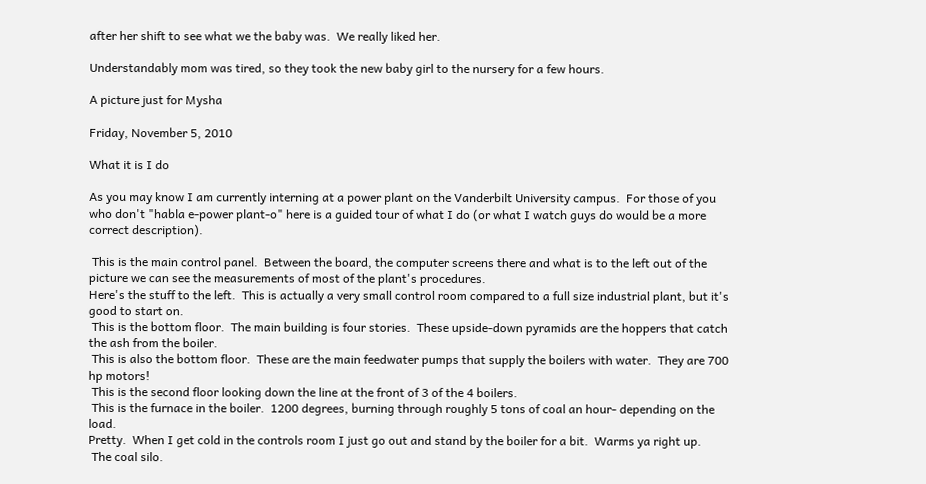after her shift to see what we the baby was.  We really liked her.

Understandably mom was tired, so they took the new baby girl to the nursery for a few hours.

A picture just for Mysha

Friday, November 5, 2010

What it is I do

As you may know I am currently interning at a power plant on the Vanderbilt University campus.  For those of you who don't "habla e-power plant-o" here is a guided tour of what I do (or what I watch guys do would be a more correct description).

 This is the main control panel.  Between the board, the computer screens there and what is to the left out of the picture we can see the measurements of most of the plant's procedures.
Here's the stuff to the left.  This is actually a very small control room compared to a full size industrial plant, but it's good to start on.
 This is the bottom floor.  The main building is four stories.  These upside-down pyramids are the hoppers that catch the ash from the boiler.
 This is also the bottom floor.  These are the main feedwater pumps that supply the boilers with water.  They are 700 hp motors!
 This is the second floor looking down the line at the front of 3 of the 4 boilers.
 This is the furnace in the boiler.  1200 degrees, burning through roughly 5 tons of coal an hour- depending on the load.
Pretty.  When I get cold in the controls room I just go out and stand by the boiler for a bit.  Warms ya right up.
 The coal silo.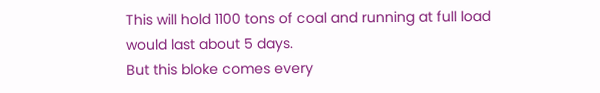This will hold 1100 tons of coal and running at full load would last about 5 days.
But this bloke comes every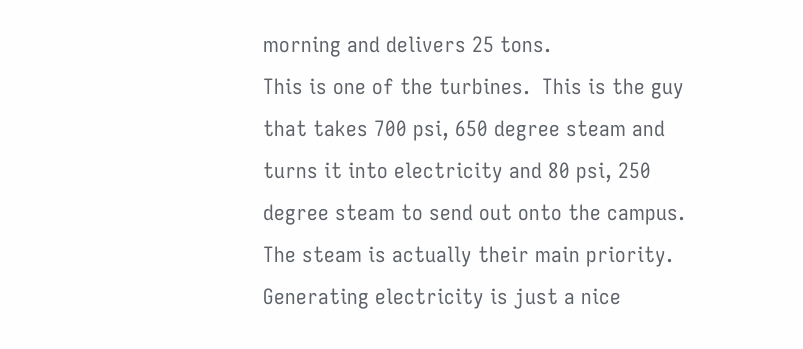morning and delivers 25 tons.
This is one of the turbines.  This is the guy that takes 700 psi, 650 degree steam and turns it into electricity and 80 psi, 250 degree steam to send out onto the campus.  The steam is actually their main priority.  Generating electricity is just a nice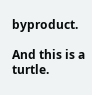byproduct.

And this is a turtle.